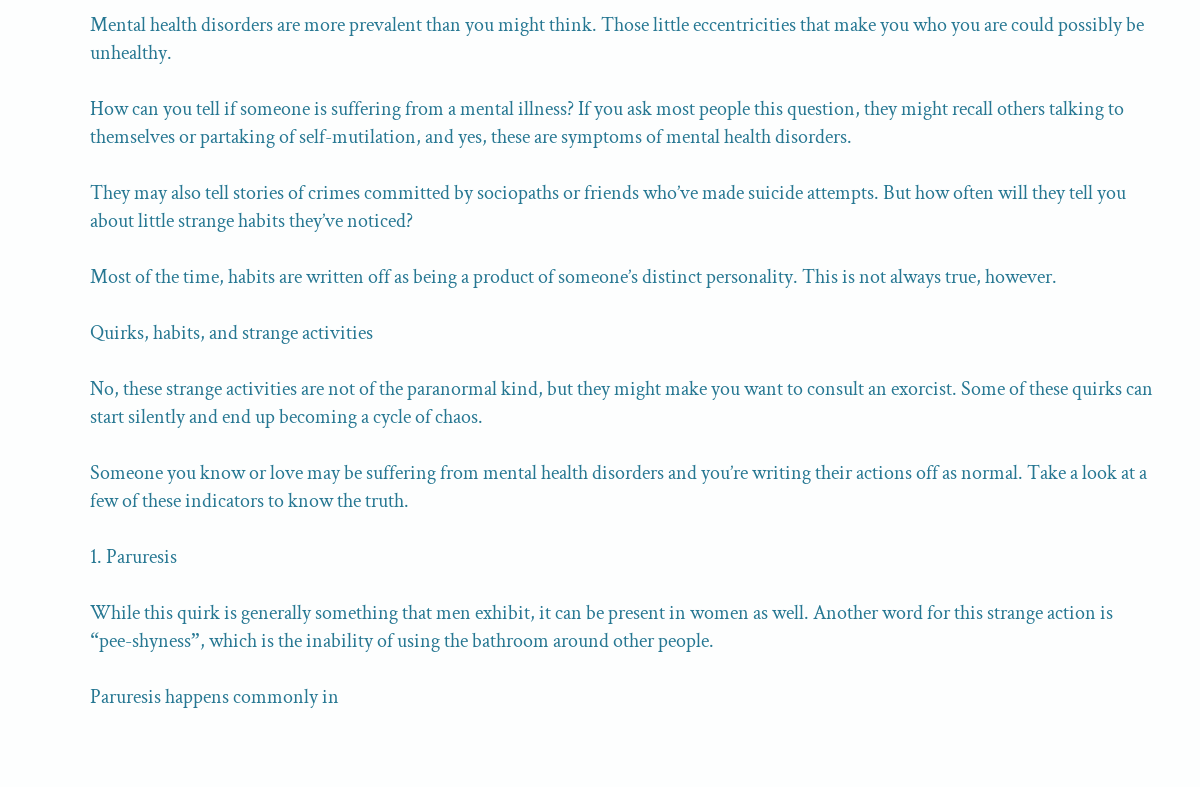Mental health disorders are more prevalent than you might think. Those little eccentricities that make you who you are could possibly be unhealthy.

How can you tell if someone is suffering from a mental illness? If you ask most people this question, they might recall others talking to themselves or partaking of self-mutilation, and yes, these are symptoms of mental health disorders.

They may also tell stories of crimes committed by sociopaths or friends who’ve made suicide attempts. But how often will they tell you about little strange habits they’ve noticed?

Most of the time, habits are written off as being a product of someone’s distinct personality. This is not always true, however.

Quirks, habits, and strange activities

No, these strange activities are not of the paranormal kind, but they might make you want to consult an exorcist. Some of these quirks can start silently and end up becoming a cycle of chaos.

Someone you know or love may be suffering from mental health disorders and you’re writing their actions off as normal. Take a look at a few of these indicators to know the truth.

1. Paruresis

While this quirk is generally something that men exhibit, it can be present in women as well. Another word for this strange action is “pee-shyness”, which is the inability of using the bathroom around other people.

Paruresis happens commonly in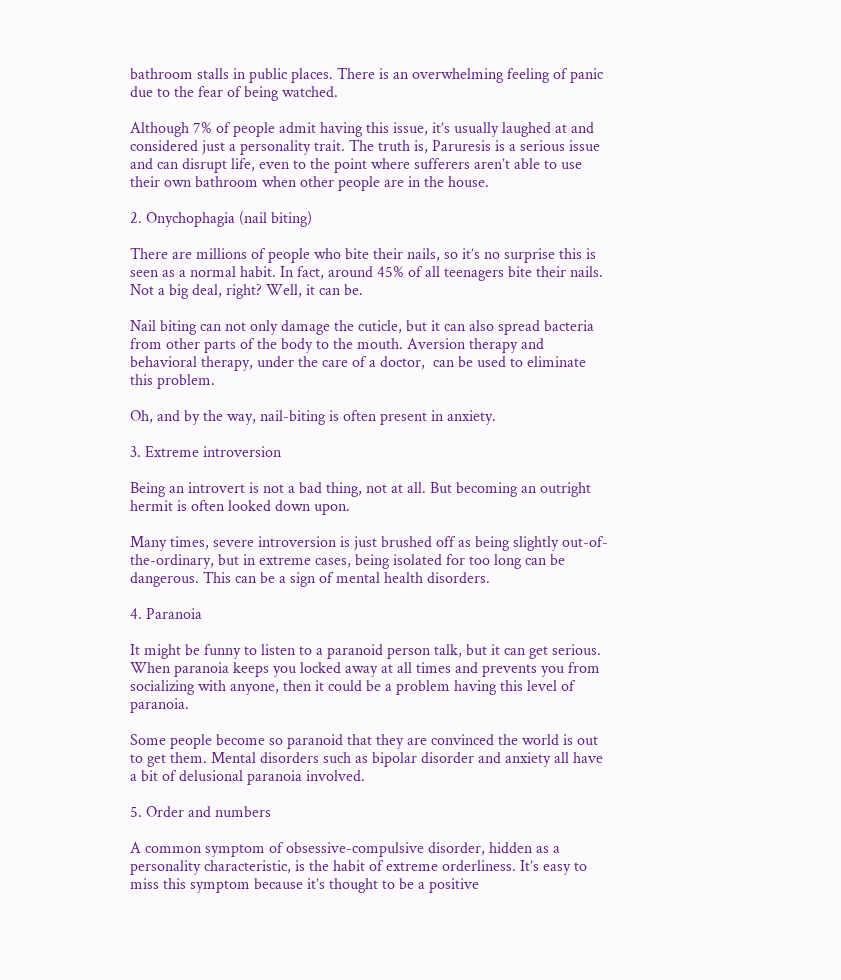bathroom stalls in public places. There is an overwhelming feeling of panic due to the fear of being watched.

Although 7% of people admit having this issue, it’s usually laughed at and considered just a personality trait. The truth is, Paruresis is a serious issue and can disrupt life, even to the point where sufferers aren’t able to use their own bathroom when other people are in the house.

2. Onychophagia (nail biting)

There are millions of people who bite their nails, so it’s no surprise this is seen as a normal habit. In fact, around 45% of all teenagers bite their nails. Not a big deal, right? Well, it can be.

Nail biting can not only damage the cuticle, but it can also spread bacteria from other parts of the body to the mouth. Aversion therapy and behavioral therapy, under the care of a doctor,  can be used to eliminate this problem.

Oh, and by the way, nail-biting is often present in anxiety.

3. Extreme introversion

Being an introvert is not a bad thing, not at all. But becoming an outright hermit is often looked down upon.

Many times, severe introversion is just brushed off as being slightly out-of-the-ordinary, but in extreme cases, being isolated for too long can be dangerous. This can be a sign of mental health disorders.

4. Paranoia

It might be funny to listen to a paranoid person talk, but it can get serious. When paranoia keeps you locked away at all times and prevents you from socializing with anyone, then it could be a problem having this level of paranoia.

Some people become so paranoid that they are convinced the world is out to get them. Mental disorders such as bipolar disorder and anxiety all have a bit of delusional paranoia involved.

5. Order and numbers

A common symptom of obsessive-compulsive disorder, hidden as a personality characteristic, is the habit of extreme orderliness. It’s easy to miss this symptom because it’s thought to be a positive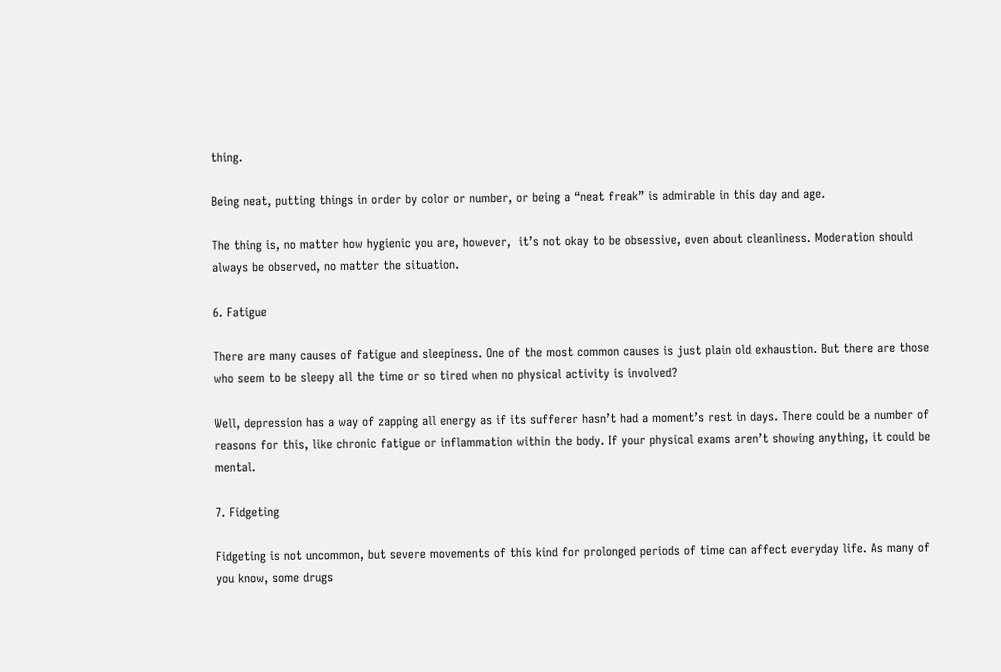thing.

Being neat, putting things in order by color or number, or being a “neat freak” is admirable in this day and age.

The thing is, no matter how hygienic you are, however,  it’s not okay to be obsessive, even about cleanliness. Moderation should always be observed, no matter the situation.

6. Fatigue

There are many causes of fatigue and sleepiness. One of the most common causes is just plain old exhaustion. But there are those who seem to be sleepy all the time or so tired when no physical activity is involved?

Well, depression has a way of zapping all energy as if its sufferer hasn’t had a moment’s rest in days. There could be a number of reasons for this, like chronic fatigue or inflammation within the body. If your physical exams aren’t showing anything, it could be mental.

7. Fidgeting

Fidgeting is not uncommon, but severe movements of this kind for prolonged periods of time can affect everyday life. As many of you know, some drugs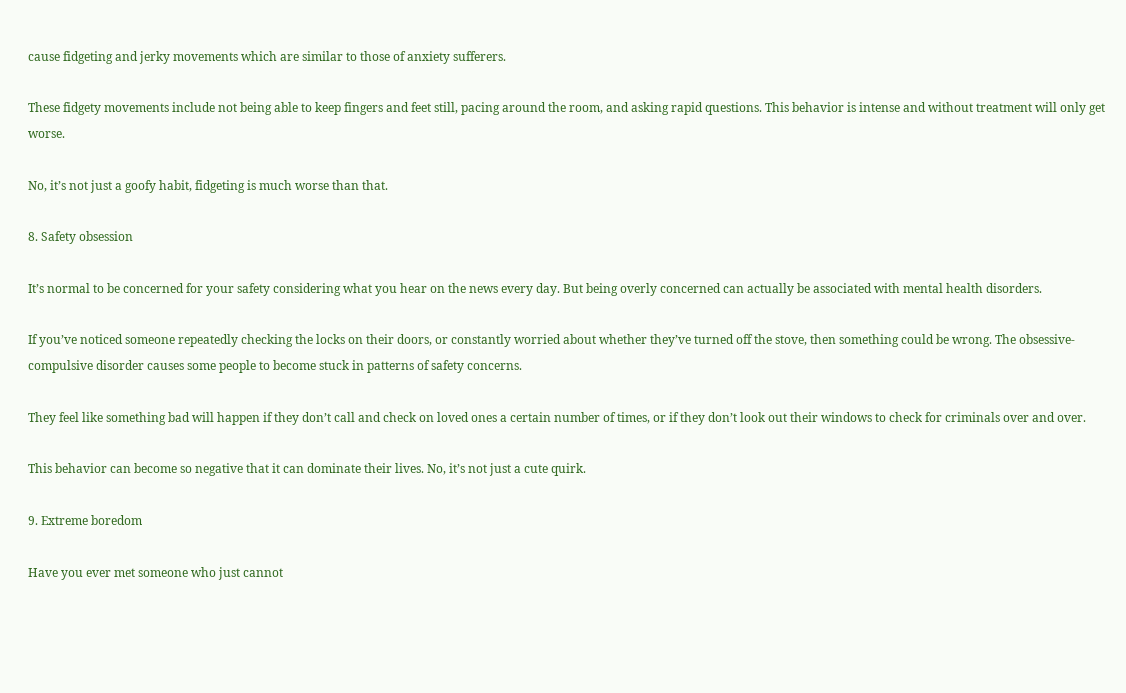cause fidgeting and jerky movements which are similar to those of anxiety sufferers.

These fidgety movements include not being able to keep fingers and feet still, pacing around the room, and asking rapid questions. This behavior is intense and without treatment will only get worse.

No, it’s not just a goofy habit, fidgeting is much worse than that.

8. Safety obsession

It’s normal to be concerned for your safety considering what you hear on the news every day. But being overly concerned can actually be associated with mental health disorders.

If you’ve noticed someone repeatedly checking the locks on their doors, or constantly worried about whether they’ve turned off the stove, then something could be wrong. The obsessive-compulsive disorder causes some people to become stuck in patterns of safety concerns.

They feel like something bad will happen if they don’t call and check on loved ones a certain number of times, or if they don’t look out their windows to check for criminals over and over.

This behavior can become so negative that it can dominate their lives. No, it’s not just a cute quirk.

9. Extreme boredom

Have you ever met someone who just cannot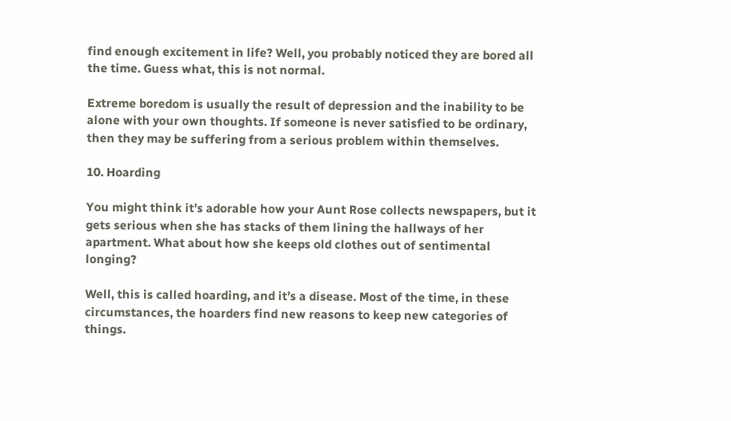find enough excitement in life? Well, you probably noticed they are bored all the time. Guess what, this is not normal.

Extreme boredom is usually the result of depression and the inability to be alone with your own thoughts. If someone is never satisfied to be ordinary, then they may be suffering from a serious problem within themselves.

10. Hoarding

You might think it’s adorable how your Aunt Rose collects newspapers, but it gets serious when she has stacks of them lining the hallways of her apartment. What about how she keeps old clothes out of sentimental longing?

Well, this is called hoarding, and it’s a disease. Most of the time, in these circumstances, the hoarders find new reasons to keep new categories of things.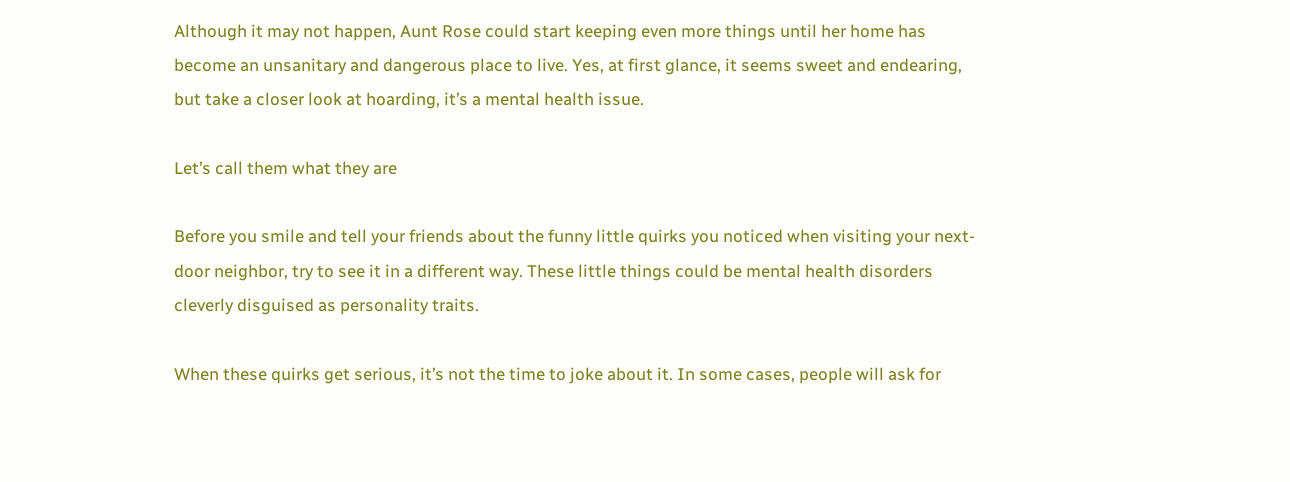Although it may not happen, Aunt Rose could start keeping even more things until her home has become an unsanitary and dangerous place to live. Yes, at first glance, it seems sweet and endearing, but take a closer look at hoarding, it’s a mental health issue.

Let’s call them what they are

Before you smile and tell your friends about the funny little quirks you noticed when visiting your next-door neighbor, try to see it in a different way. These little things could be mental health disorders cleverly disguised as personality traits.

When these quirks get serious, it’s not the time to joke about it. In some cases, people will ask for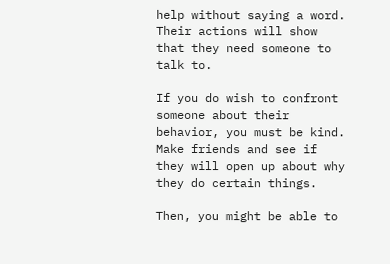help without saying a word. Their actions will show that they need someone to talk to.

If you do wish to confront someone about their behavior, you must be kind. Make friends and see if they will open up about why they do certain things.

Then, you might be able to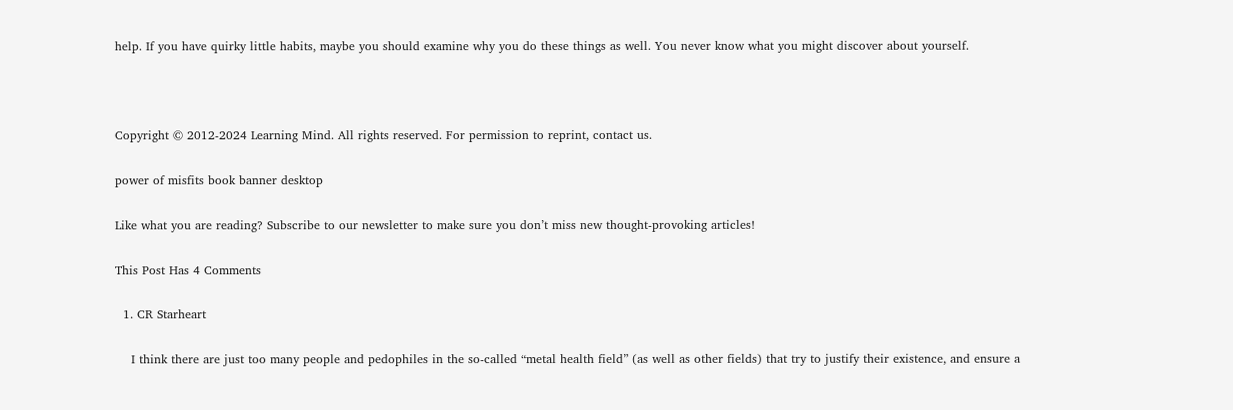help. If you have quirky little habits, maybe you should examine why you do these things as well. You never know what you might discover about yourself.



Copyright © 2012-2024 Learning Mind. All rights reserved. For permission to reprint, contact us.

power of misfits book banner desktop

Like what you are reading? Subscribe to our newsletter to make sure you don’t miss new thought-provoking articles!

This Post Has 4 Comments

  1. CR Starheart

    I think there are just too many people and pedophiles in the so-called “metal health field” (as well as other fields) that try to justify their existence, and ensure a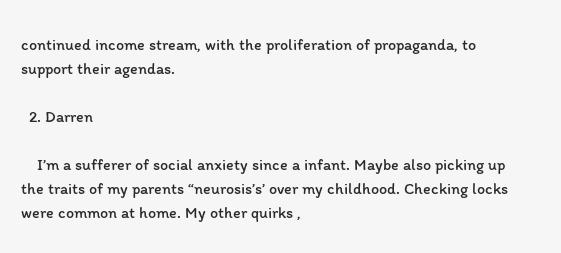continued income stream, with the proliferation of propaganda, to support their agendas.

  2. Darren

    I’m a sufferer of social anxiety since a infant. Maybe also picking up the traits of my parents “neurosis’s’ over my childhood. Checking locks were common at home. My other quirks ,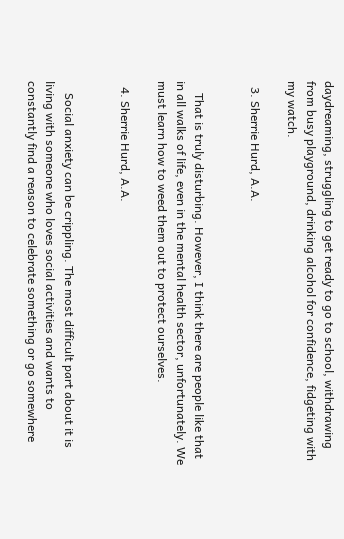daydreaming, struggling to get ready to go to school, withdrawing from busy playground, drinking alcohol for confidence, fidgeting with my watch.

  3. Sherrie Hurd, A.A.


    That is truly disturbing. However, I think there are people like that in all walks of life, even in the mental health sector, unfortunately. We must learn how to weed them out to protect ourselves.

  4. Sherrie Hurd, A.A.


    Social anxiety can be crippling. The most difficult part about it is living with someone who loves social activities and wants to constantly find a reason to celebrate something or go somewhere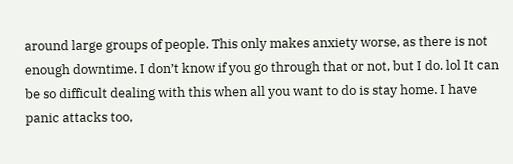around large groups of people. This only makes anxiety worse, as there is not enough downtime. I don’t know if you go through that or not, but I do. lol It can be so difficult dealing with this when all you want to do is stay home. I have panic attacks too,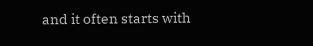and it often starts with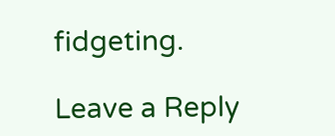fidgeting.

Leave a Reply